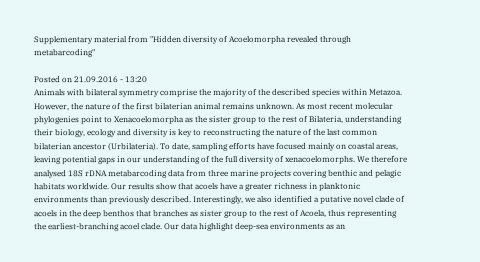Supplementary material from "Hidden diversity of Acoelomorpha revealed through metabarcoding"

Posted on 21.09.2016 - 13:20
Animals with bilateral symmetry comprise the majority of the described species within Metazoa. However, the nature of the first bilaterian animal remains unknown. As most recent molecular phylogenies point to Xenacoelomorpha as the sister group to the rest of Bilateria, understanding their biology, ecology and diversity is key to reconstructing the nature of the last common bilaterian ancestor (Urbilateria). To date, sampling efforts have focused mainly on coastal areas, leaving potential gaps in our understanding of the full diversity of xenacoelomorphs. We therefore analysed 18S rDNA metabarcoding data from three marine projects covering benthic and pelagic habitats worldwide. Our results show that acoels have a greater richness in planktonic environments than previously described. Interestingly, we also identified a putative novel clade of acoels in the deep benthos that branches as sister group to the rest of Acoela, thus representing the earliest-branching acoel clade. Our data highlight deep-sea environments as an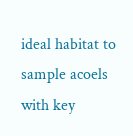ideal habitat to sample acoels with key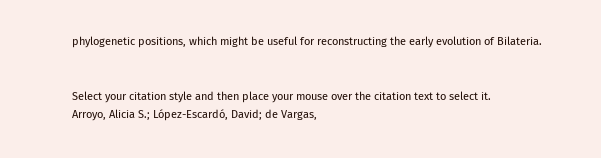phylogenetic positions, which might be useful for reconstructing the early evolution of Bilateria.


Select your citation style and then place your mouse over the citation text to select it.
Arroyo, Alicia S.; López-Escardó, David; de Vargas,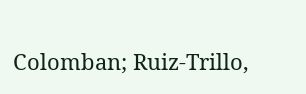Colomban; Ruiz-Trillo,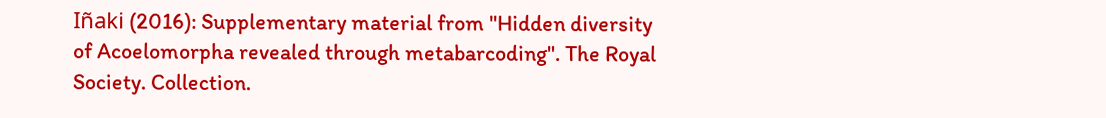Iñaki (2016): Supplementary material from "Hidden diversity of Acoelomorpha revealed through metabarcoding". The Royal Society. Collection.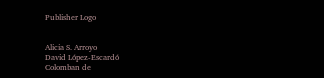Publisher Logo


Alicia S. Arroyo
David López-Escardó
Colomban de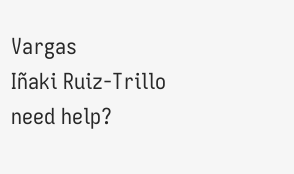Vargas
Iñaki Ruiz-Trillo
need help?